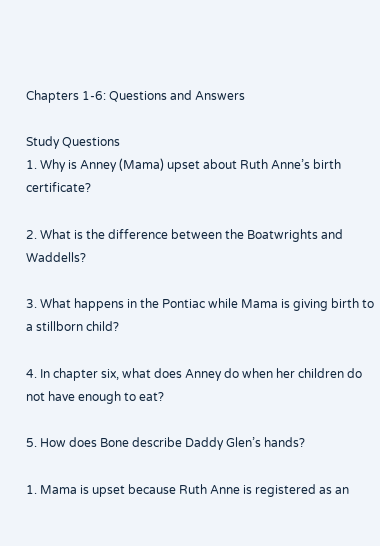Chapters 1-6: Questions and Answers

Study Questions
1. Why is Anney (Mama) upset about Ruth Anne’s birth certificate?

2. What is the difference between the Boatwrights and Waddells?

3. What happens in the Pontiac while Mama is giving birth to a stillborn child?

4. In chapter six, what does Anney do when her children do not have enough to eat?

5. How does Bone describe Daddy Glen’s hands?

1. Mama is upset because Ruth Anne is registered as an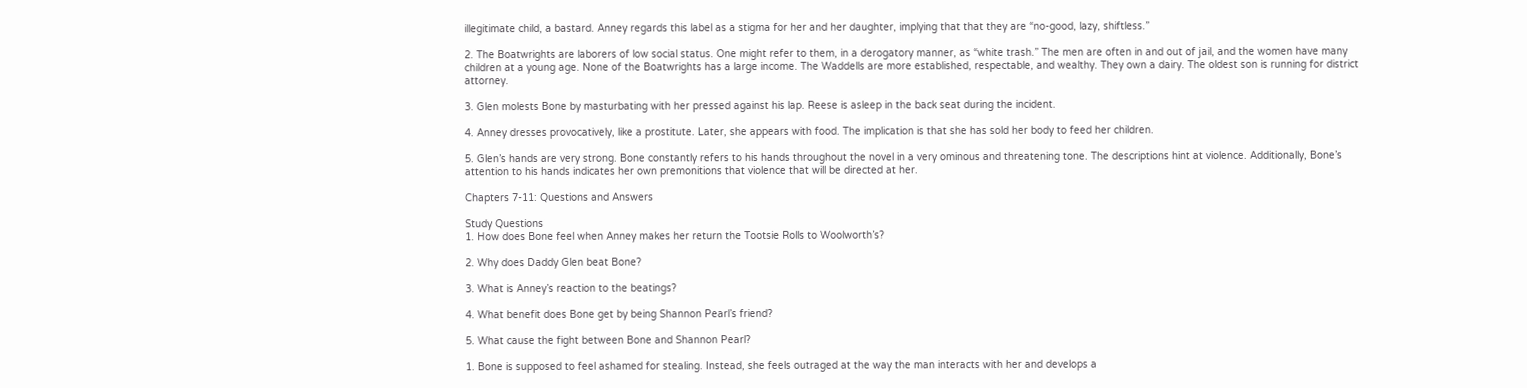illegitimate child, a bastard. Anney regards this label as a stigma for her and her daughter, implying that that they are “no-good, lazy, shiftless.”

2. The Boatwrights are laborers of low social status. One might refer to them, in a derogatory manner, as “white trash.” The men are often in and out of jail, and the women have many children at a young age. None of the Boatwrights has a large income. The Waddells are more established, respectable, and wealthy. They own a dairy. The oldest son is running for district attorney.

3. Glen molests Bone by masturbating with her pressed against his lap. Reese is asleep in the back seat during the incident.

4. Anney dresses provocatively, like a prostitute. Later, she appears with food. The implication is that she has sold her body to feed her children.

5. Glen’s hands are very strong. Bone constantly refers to his hands throughout the novel in a very ominous and threatening tone. The descriptions hint at violence. Additionally, Bone’s attention to his hands indicates her own premonitions that violence that will be directed at her.

Chapters 7-11: Questions and Answers

Study Questions
1. How does Bone feel when Anney makes her return the Tootsie Rolls to Woolworth’s?

2. Why does Daddy Glen beat Bone?

3. What is Anney’s reaction to the beatings?

4. What benefit does Bone get by being Shannon Pearl’s friend?

5. What cause the fight between Bone and Shannon Pearl?

1. Bone is supposed to feel ashamed for stealing. Instead, she feels outraged at the way the man interacts with her and develops a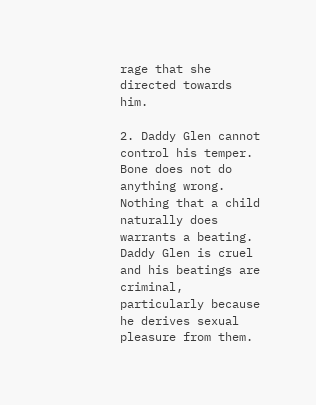rage that she directed towards him.

2. Daddy Glen cannot control his temper. Bone does not do anything wrong. Nothing that a child naturally does warrants a beating. Daddy Glen is cruel and his beatings are criminal, particularly because he derives sexual pleasure from them.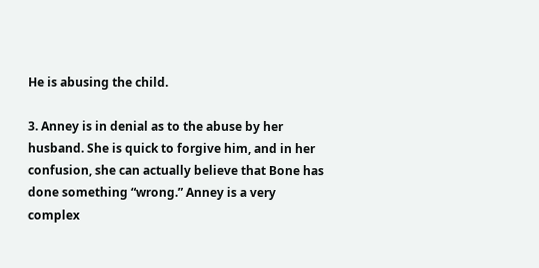He is abusing the child.

3. Anney is in denial as to the abuse by her husband. She is quick to forgive him, and in her confusion, she can actually believe that Bone has done something “wrong.” Anney is a very complex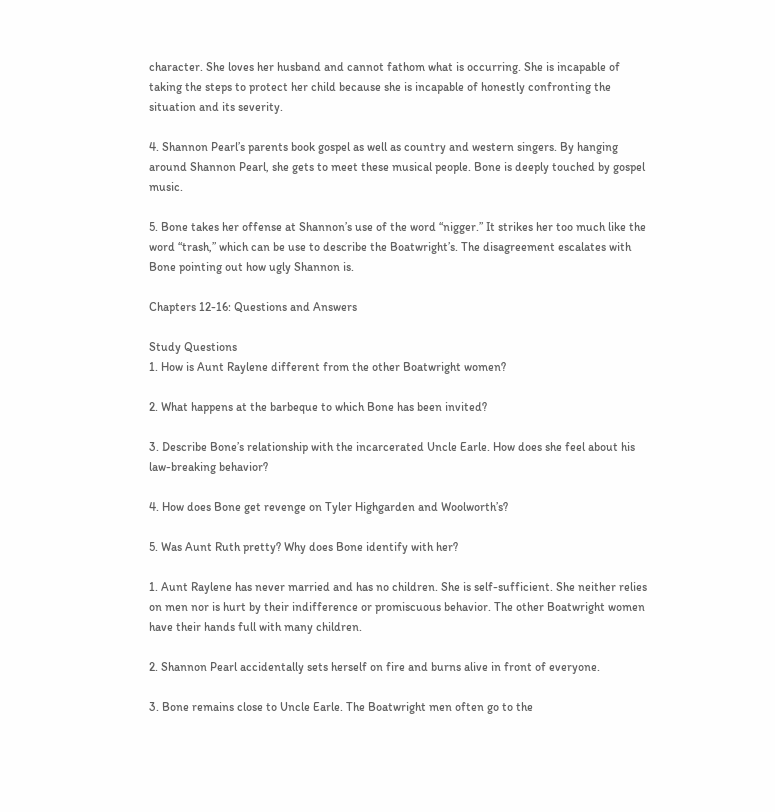character. She loves her husband and cannot fathom what is occurring. She is incapable of taking the steps to protect her child because she is incapable of honestly confronting the situation and its severity.

4. Shannon Pearl’s parents book gospel as well as country and western singers. By hanging around Shannon Pearl, she gets to meet these musical people. Bone is deeply touched by gospel music.

5. Bone takes her offense at Shannon’s use of the word “nigger.” It strikes her too much like the word “trash,” which can be use to describe the Boatwright’s. The disagreement escalates with Bone pointing out how ugly Shannon is.

Chapters 12-16: Questions and Answers

Study Questions
1. How is Aunt Raylene different from the other Boatwright women?

2. What happens at the barbeque to which Bone has been invited?

3. Describe Bone’s relationship with the incarcerated Uncle Earle. How does she feel about his law-breaking behavior?

4. How does Bone get revenge on Tyler Highgarden and Woolworth’s?

5. Was Aunt Ruth pretty? Why does Bone identify with her?

1. Aunt Raylene has never married and has no children. She is self-sufficient. She neither relies on men nor is hurt by their indifference or promiscuous behavior. The other Boatwright women have their hands full with many children.

2. Shannon Pearl accidentally sets herself on fire and burns alive in front of everyone.

3. Bone remains close to Uncle Earle. The Boatwright men often go to the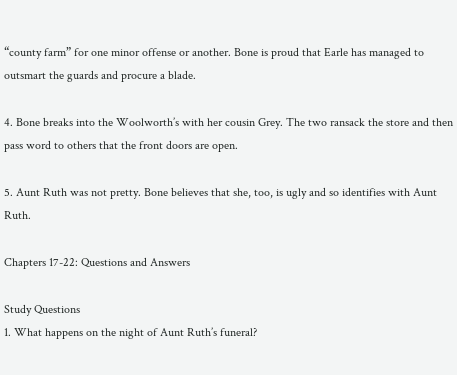“county farm” for one minor offense or another. Bone is proud that Earle has managed to outsmart the guards and procure a blade.

4. Bone breaks into the Woolworth’s with her cousin Grey. The two ransack the store and then pass word to others that the front doors are open.

5. Aunt Ruth was not pretty. Bone believes that she, too, is ugly and so identifies with Aunt Ruth.

Chapters 17-22: Questions and Answers

Study Questions
1. What happens on the night of Aunt Ruth’s funeral?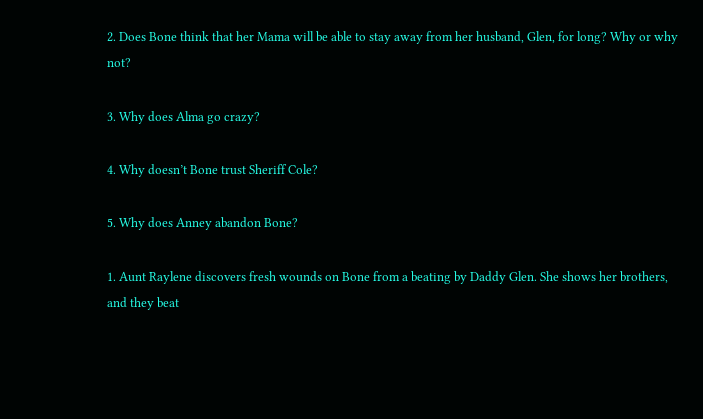2. Does Bone think that her Mama will be able to stay away from her husband, Glen, for long? Why or why not?

3. Why does Alma go crazy?

4. Why doesn’t Bone trust Sheriff Cole?

5. Why does Anney abandon Bone?

1. Aunt Raylene discovers fresh wounds on Bone from a beating by Daddy Glen. She shows her brothers, and they beat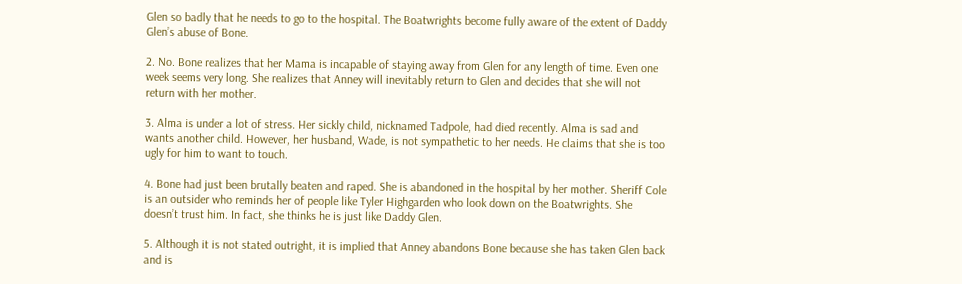Glen so badly that he needs to go to the hospital. The Boatwrights become fully aware of the extent of Daddy Glen’s abuse of Bone.

2. No. Bone realizes that her Mama is incapable of staying away from Glen for any length of time. Even one week seems very long. She realizes that Anney will inevitably return to Glen and decides that she will not return with her mother.

3. Alma is under a lot of stress. Her sickly child, nicknamed Tadpole, had died recently. Alma is sad and wants another child. However, her husband, Wade, is not sympathetic to her needs. He claims that she is too ugly for him to want to touch.

4. Bone had just been brutally beaten and raped. She is abandoned in the hospital by her mother. Sheriff Cole is an outsider who reminds her of people like Tyler Highgarden who look down on the Boatwrights. She doesn’t trust him. In fact, she thinks he is just like Daddy Glen.

5. Although it is not stated outright, it is implied that Anney abandons Bone because she has taken Glen back and is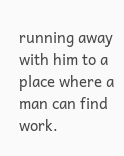running away with him to a place where a man can find work.